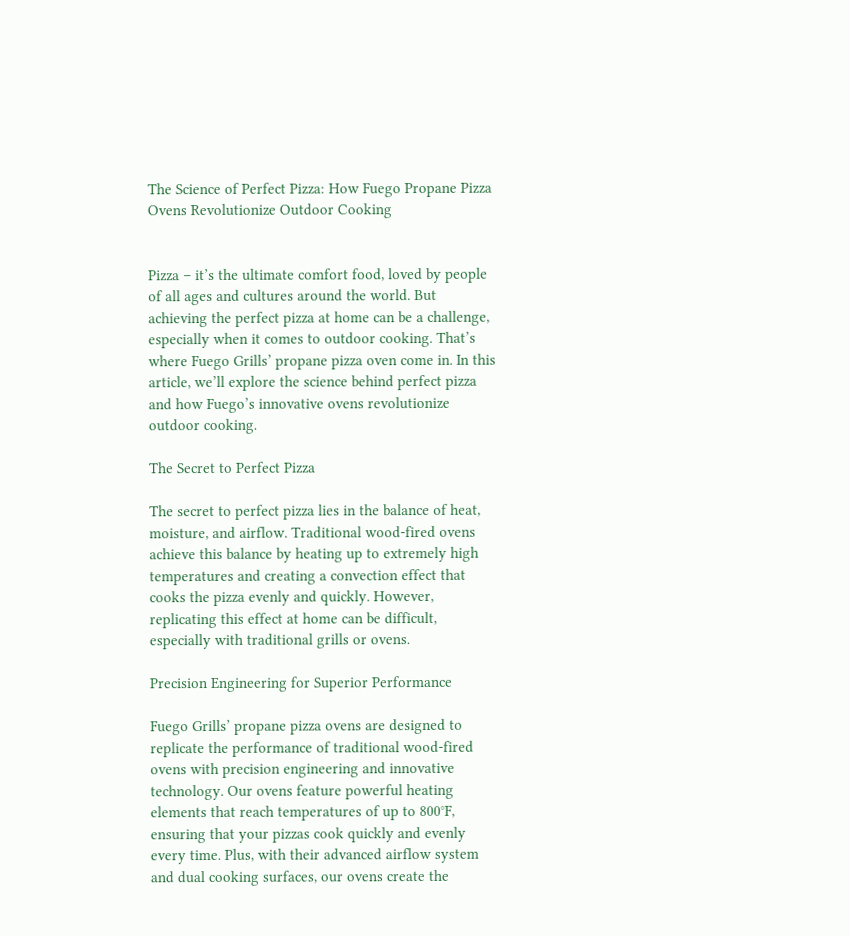The Science of Perfect Pizza: How Fuego Propane Pizza Ovens Revolutionize Outdoor Cooking


Pizza – it’s the ultimate comfort food, loved by people of all ages and cultures around the world. But achieving the perfect pizza at home can be a challenge, especially when it comes to outdoor cooking. That’s where Fuego Grills’ propane pizza oven come in. In this article, we’ll explore the science behind perfect pizza and how Fuego’s innovative ovens revolutionize outdoor cooking.

The Secret to Perfect Pizza

The secret to perfect pizza lies in the balance of heat, moisture, and airflow. Traditional wood-fired ovens achieve this balance by heating up to extremely high temperatures and creating a convection effect that cooks the pizza evenly and quickly. However, replicating this effect at home can be difficult, especially with traditional grills or ovens.

Precision Engineering for Superior Performance

Fuego Grills’ propane pizza ovens are designed to replicate the performance of traditional wood-fired ovens with precision engineering and innovative technology. Our ovens feature powerful heating elements that reach temperatures of up to 800°F, ensuring that your pizzas cook quickly and evenly every time. Plus, with their advanced airflow system and dual cooking surfaces, our ovens create the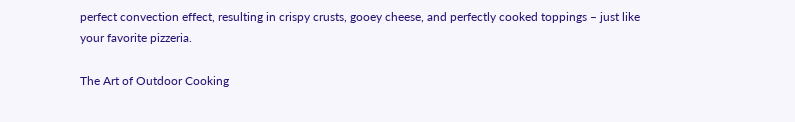perfect convection effect, resulting in crispy crusts, gooey cheese, and perfectly cooked toppings – just like your favorite pizzeria.

The Art of Outdoor Cooking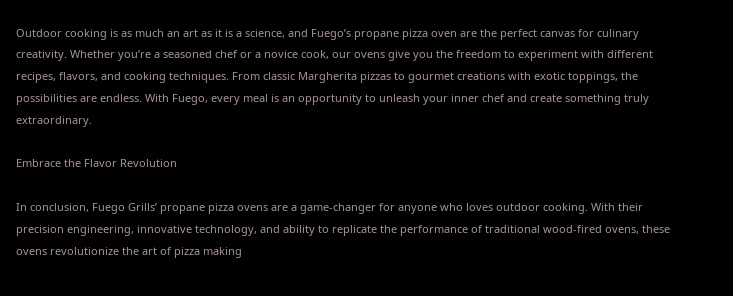Outdoor cooking is as much an art as it is a science, and Fuego’s propane pizza oven are the perfect canvas for culinary creativity. Whether you’re a seasoned chef or a novice cook, our ovens give you the freedom to experiment with different recipes, flavors, and cooking techniques. From classic Margherita pizzas to gourmet creations with exotic toppings, the possibilities are endless. With Fuego, every meal is an opportunity to unleash your inner chef and create something truly extraordinary.

Embrace the Flavor Revolution

In conclusion, Fuego Grills’ propane pizza ovens are a game-changer for anyone who loves outdoor cooking. With their precision engineering, innovative technology, and ability to replicate the performance of traditional wood-fired ovens, these ovens revolutionize the art of pizza making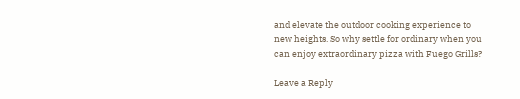and elevate the outdoor cooking experience to new heights. So why settle for ordinary when you can enjoy extraordinary pizza with Fuego Grills?

Leave a Reply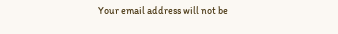Your email address will not be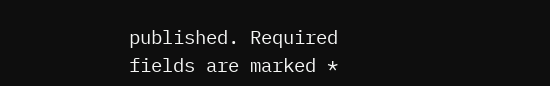published. Required fields are marked *